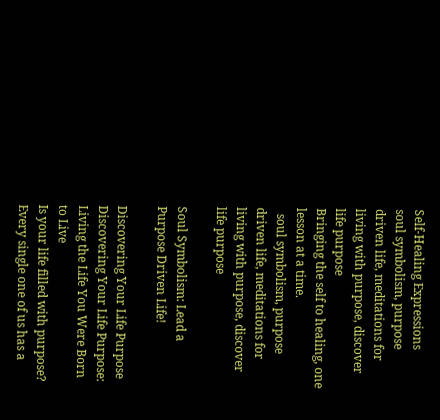Self-Healing Expressions
soul symbolism, purpose driven life, meditations for living with purpose, discover life purpose
Bringing the self to healing, one lesson at a time.
  soul symbolism, purpose driven life, meditations for living with purpose, discover life purpose

Soul Symbolism: Lead a Purpose Driven Life!

Discovering Your Life Purpose
Discovering Your Life Purpose: Living the Life You Were Born to Live
Is your life filled with purpose? Every single one of us has a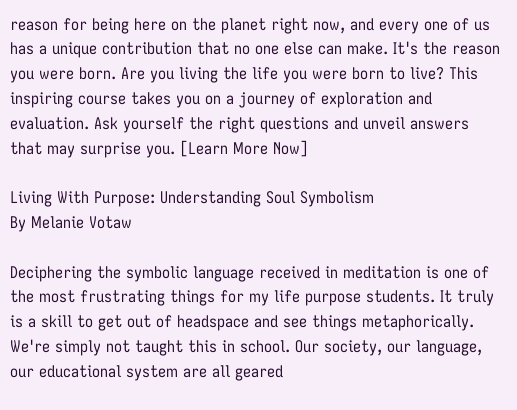reason for being here on the planet right now, and every one of us has a unique contribution that no one else can make. It's the reason you were born. Are you living the life you were born to live? This inspiring course takes you on a journey of exploration and evaluation. Ask yourself the right questions and unveil answers that may surprise you. [Learn More Now]

Living With Purpose: Understanding Soul Symbolism
By Melanie Votaw

Deciphering the symbolic language received in meditation is one of the most frustrating things for my life purpose students. It truly is a skill to get out of headspace and see things metaphorically. We're simply not taught this in school. Our society, our language, our educational system are all geared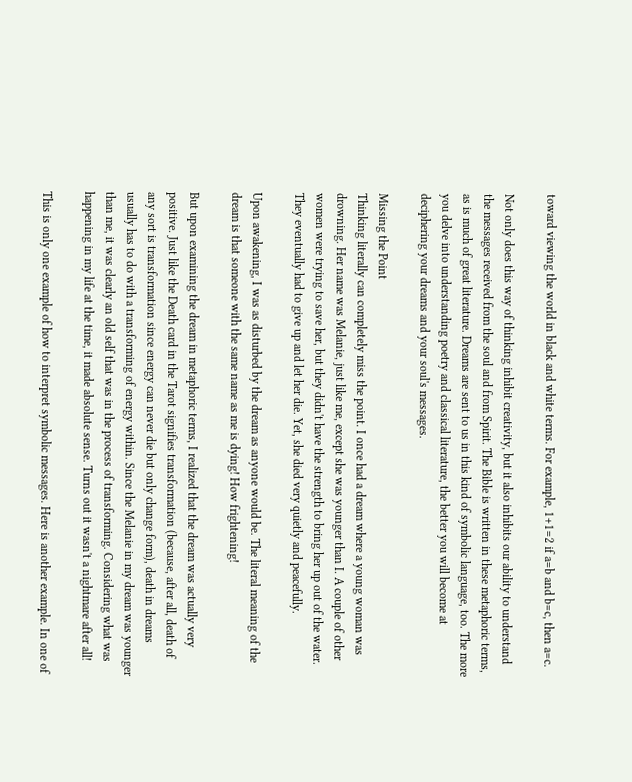toward viewing the world in black and white terms. For example, 1+1=2 if a=b and b=c, then a=c.

Not only does this way of thinking inhibit creativity, but it also inhibits our ability to understand the messages received from the soul and from Spirit. The Bible is written in these metaphoric terms, as is much of great literature. Dreams are sent to us in this kind of symbolic language, too. The more you delve into understanding poetry and classical literature, the better you will become at deciphering your dreams and your soul's messages.

Missing the Point
Thinking literally can completely miss the point. I once had a dream where a young woman was drowning. Her name was Melanie, just like me, except she was younger than I. A couple of other women were trying to save her, but they didn't have the strength to bring her up out of the water. They eventually had to give up and let her die. Yet, she died very quietly and peacefully.

Upon awakening, I was as disturbed by the dream as anyone would be. The literal meaning of the dream is that someone with the same name as me is dying! How frightening!

But upon examining the dream in metaphoric terms, I realized that the dream was actually very positive. Just like the Death card in the Tarot signifies transformation (because, after all, death of any sort is transformation since energy can never die but only change form), death in dreams usually has to do with a transforming of energy within. Since the Melanie in my dream was younger than me, it was clearly an old self that was in the process of transforming. Considering what was happening in my life at the time, it made absolute sense. Turns out it wasn't a nightmare after all!

This is only one example of how to interpret symbolic messages. Here is another example. In one of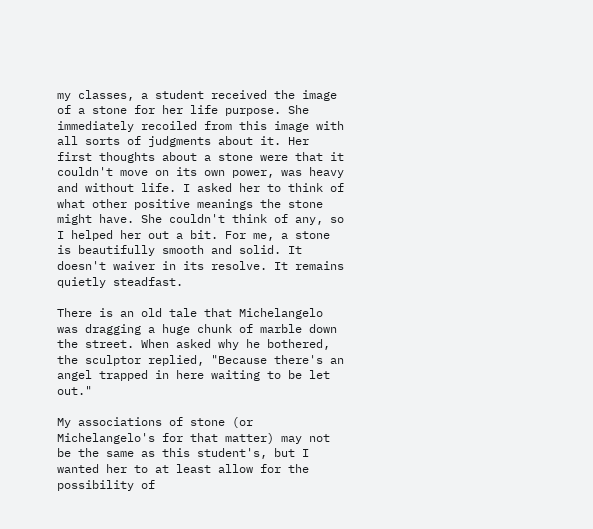my classes, a student received the image of a stone for her life purpose. She immediately recoiled from this image with all sorts of judgments about it. Her first thoughts about a stone were that it couldn't move on its own power, was heavy and without life. I asked her to think of what other positive meanings the stone might have. She couldn't think of any, so I helped her out a bit. For me, a stone is beautifully smooth and solid. It doesn't waiver in its resolve. It remains quietly steadfast.

There is an old tale that Michelangelo was dragging a huge chunk of marble down the street. When asked why he bothered, the sculptor replied, "Because there's an angel trapped in here waiting to be let out."

My associations of stone (or Michelangelo's for that matter) may not be the same as this student's, but I wanted her to at least allow for the possibility of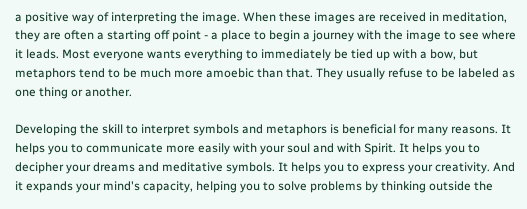a positive way of interpreting the image. When these images are received in meditation, they are often a starting off point - a place to begin a journey with the image to see where it leads. Most everyone wants everything to immediately be tied up with a bow, but metaphors tend to be much more amoebic than that. They usually refuse to be labeled as one thing or another.

Developing the skill to interpret symbols and metaphors is beneficial for many reasons. It helps you to communicate more easily with your soul and with Spirit. It helps you to decipher your dreams and meditative symbols. It helps you to express your creativity. And it expands your mind's capacity, helping you to solve problems by thinking outside the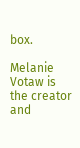box.

Melanie Votaw is the creator and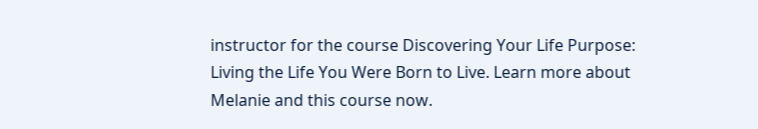instructor for the course Discovering Your Life Purpose: Living the Life You Were Born to Live. Learn more about Melanie and this course now.